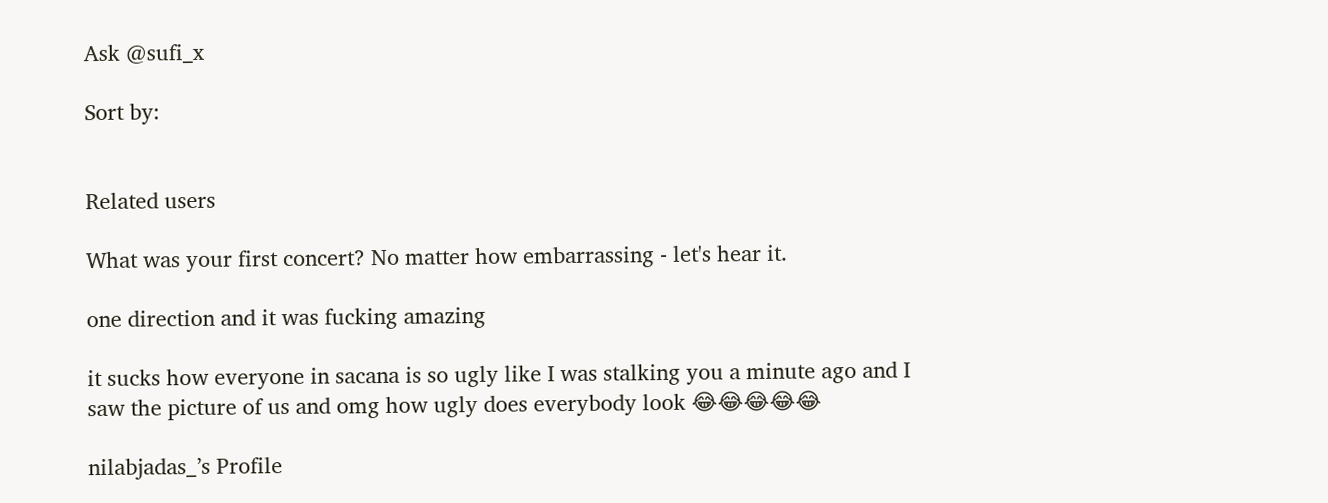Ask @sufi_x

Sort by:


Related users

What was your first concert? No matter how embarrassing - let's hear it.

one direction and it was fucking amazing

it sucks how everyone in sacana is so ugly like I was stalking you a minute ago and I saw the picture of us and omg how ugly does everybody look 😂😂😂😂😂

nilabjadas_’s Profile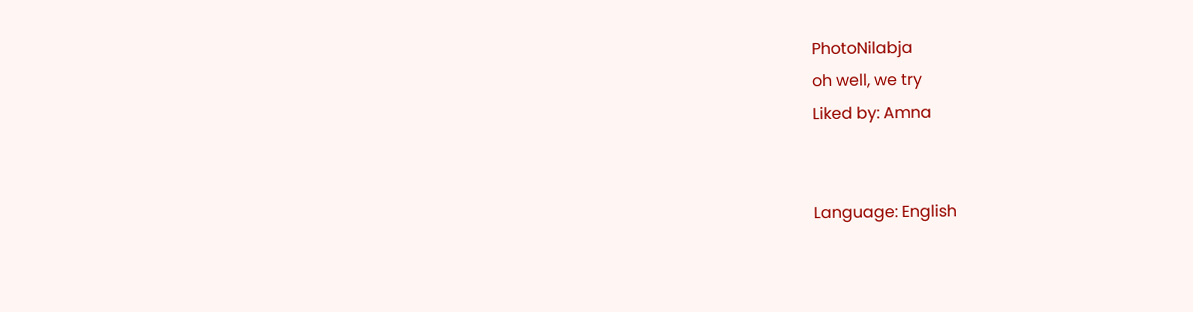PhotoNilabja
oh well, we try
Liked by: Amna


Language: English